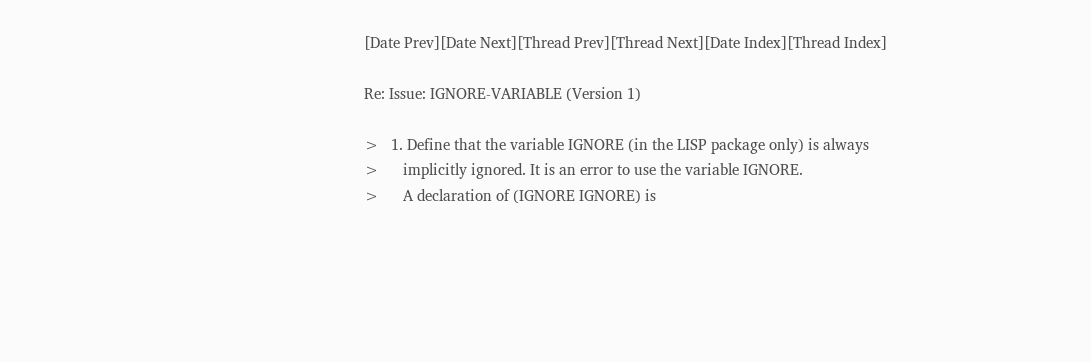[Date Prev][Date Next][Thread Prev][Thread Next][Date Index][Thread Index]

Re: Issue: IGNORE-VARIABLE (Version 1)

>   1. Define that the variable IGNORE (in the LISP package only) is always
>      implicitly ignored. It is an error to use the variable IGNORE.
>      A declaration of (IGNORE IGNORE) is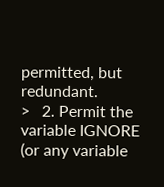permitted, but redundant.
>   2. Permit the variable IGNORE (or any variable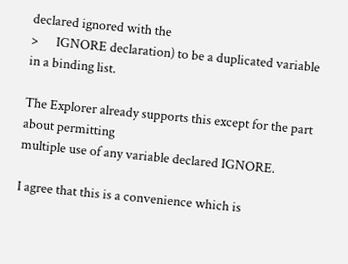declared ignored with the
>      IGNORE declaration) to be a duplicated variable in a binding list.

The Explorer already supports this except for the part about permitting
multiple use of any variable declared IGNORE.

I agree that this is a convenience which is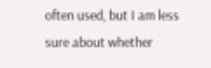often used, but I am less
sure about whether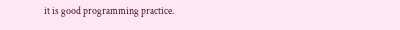it is good programming practice.